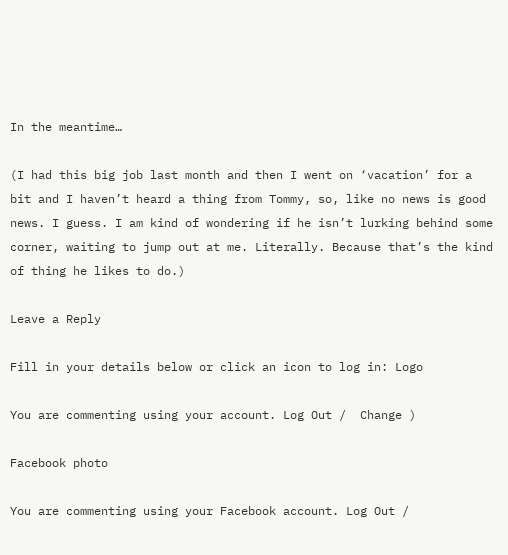In the meantime…

(I had this big job last month and then I went on ‘vacation’ for a bit and I haven’t heard a thing from Tommy, so, like no news is good news. I guess. I am kind of wondering if he isn’t lurking behind some corner, waiting to jump out at me. Literally. Because that’s the kind of thing he likes to do.)

Leave a Reply

Fill in your details below or click an icon to log in: Logo

You are commenting using your account. Log Out /  Change )

Facebook photo

You are commenting using your Facebook account. Log Out /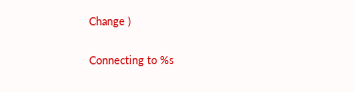Change )

Connecting to %s